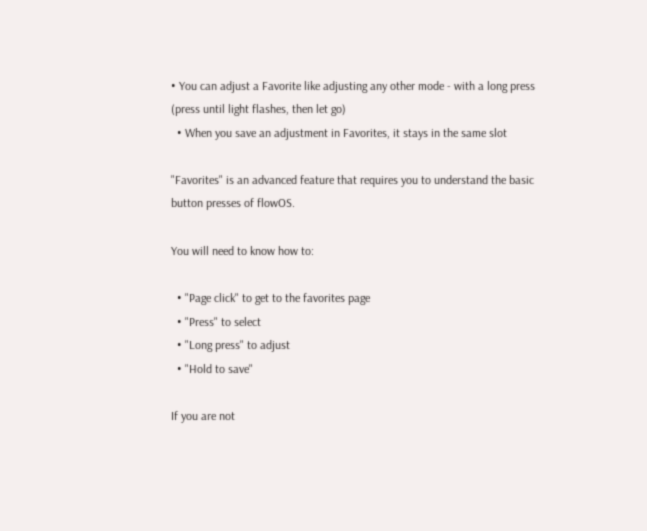• You can adjust a Favorite like adjusting any other mode - with a long press (press until light flashes, then let go)
  • When you save an adjustment in Favorites, it stays in the same slot

"Favorites" is an advanced feature that requires you to understand the basic button presses of flowOS.

You will need to know how to:

  • "Page click" to get to the favorites page
  • "Press" to select
  • "Long press" to adjust
  • "Hold to save"

If you are not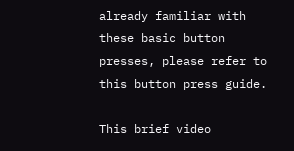already familiar with these basic button presses, please refer to this button press guide.

This brief video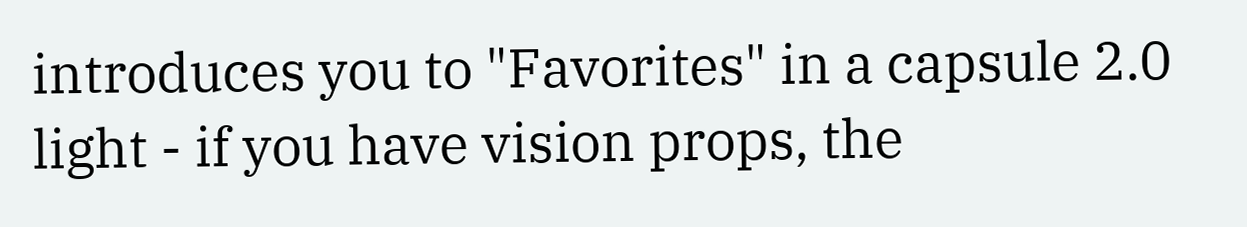introduces you to "Favorites" in a capsule 2.0 light - if you have vision props, the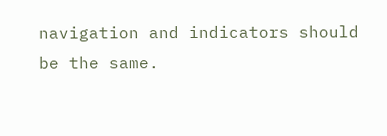navigation and indicators should be the same.